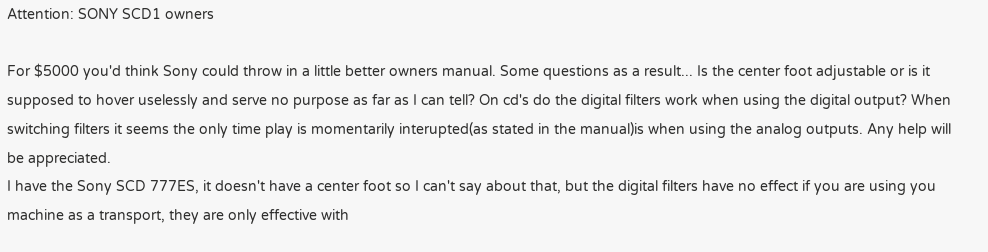Attention: SONY SCD1 owners

For $5000 you'd think Sony could throw in a little better owners manual. Some questions as a result... Is the center foot adjustable or is it supposed to hover uselessly and serve no purpose as far as I can tell? On cd's do the digital filters work when using the digital output? When switching filters it seems the only time play is momentarily interupted(as stated in the manual)is when using the analog outputs. Any help will be appreciated.
I have the Sony SCD 777ES, it doesn't have a center foot so I can't say about that, but the digital filters have no effect if you are using you machine as a transport, they are only effective with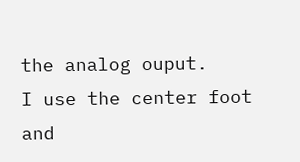the analog ouput.
I use the center foot and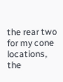the rear two for my cone locations, the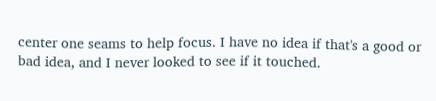center one seams to help focus. I have no idea if that's a good or bad idea, and I never looked to see if it touched.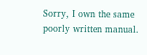Sorry, I own the same poorly written manual.